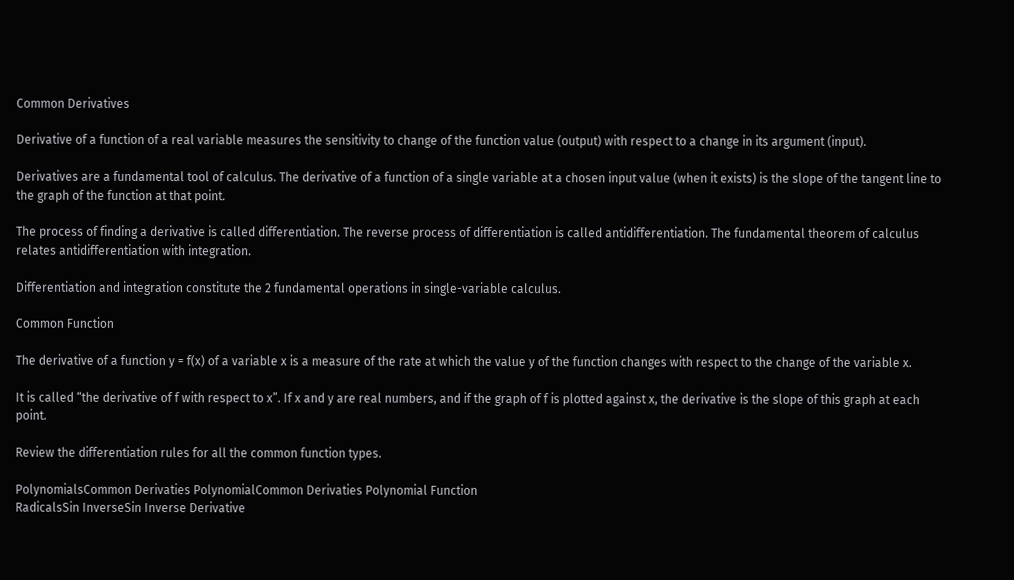Common Derivatives

Derivative of a function of a real variable measures the sensitivity to change of the function value (output) with respect to a change in its argument (input).

Derivatives are a fundamental tool of calculus. The derivative of a function of a single variable at a chosen input value (when it exists) is the slope of the tangent line to the graph of the function at that point.

The process of finding a derivative is called differentiation. The reverse process of differentiation is called antidifferentiation. The fundamental theorem of calculus relates antidifferentiation with integration.

Differentiation and integration constitute the 2 fundamental operations in single-variable calculus.

Common Function

The derivative of a function y = f(x) of a variable x is a measure of the rate at which the value y of the function changes with respect to the change of the variable x.

It is called “the derivative of f with respect to x”. If x and y are real numbers, and if the graph of f is plotted against x, the derivative is the slope of this graph at each point.

Review the differentiation rules for all the common function types.

PolynomialsCommon Derivaties PolynomialCommon Derivaties Polynomial Function
RadicalsSin InverseSin Inverse Derivative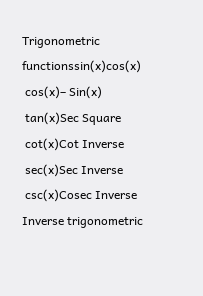Trigonometric functionssin(x)cos(x)
 cos(x)– Sin(x)
 tan(x)Sec Square
 cot(x)Cot Inverse
 sec(x)Sec Inverse
 csc(x)Cosec Inverse
Inverse trigonometric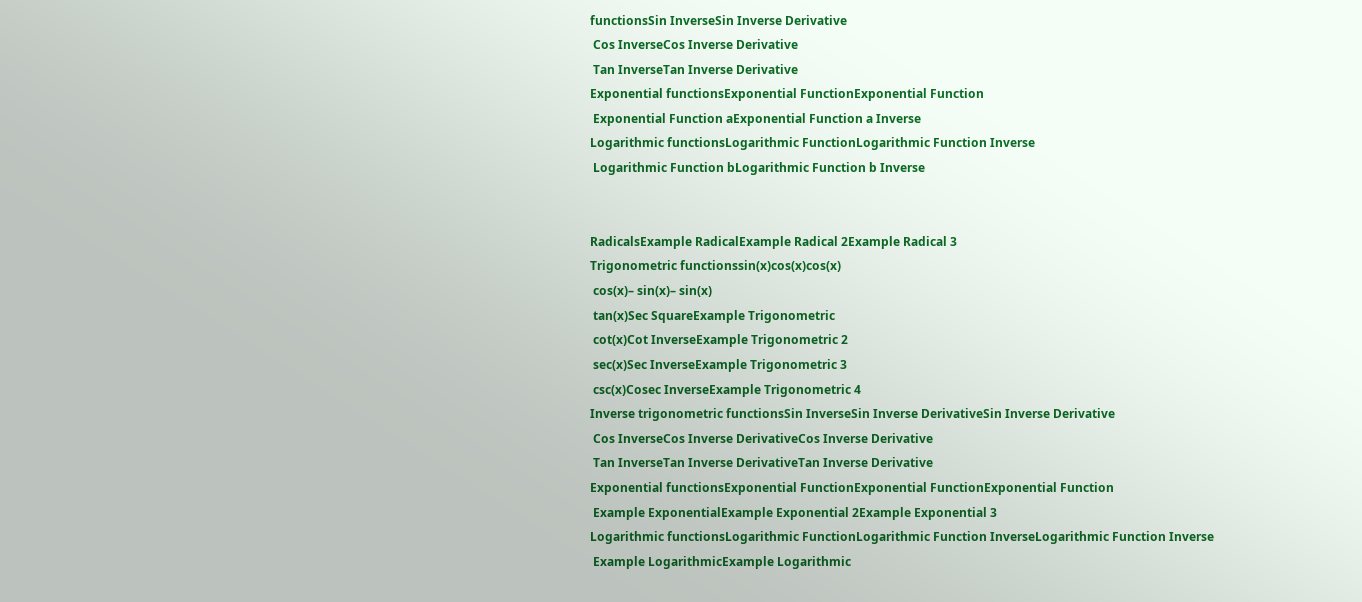functionsSin InverseSin Inverse Derivative
 Cos InverseCos Inverse Derivative
 Tan InverseTan Inverse Derivative
Exponential functionsExponential FunctionExponential Function
 Exponential Function aExponential Function a Inverse
Logarithmic functionsLogarithmic FunctionLogarithmic Function Inverse
 Logarithmic Function bLogarithmic Function b Inverse


RadicalsExample RadicalExample Radical 2Example Radical 3
Trigonometric functionssin(x)cos(x)cos(x)
 cos(x)– sin(x)– sin(x)
 tan(x)Sec SquareExample Trigonometric
 cot(x)Cot InverseExample Trigonometric 2
 sec(x)Sec InverseExample Trigonometric 3
 csc(x)Cosec InverseExample Trigonometric 4
Inverse trigonometric functionsSin InverseSin Inverse DerivativeSin Inverse Derivative
 Cos InverseCos Inverse DerivativeCos Inverse Derivative
 Tan InverseTan Inverse DerivativeTan Inverse Derivative
Exponential functionsExponential FunctionExponential FunctionExponential Function
 Example ExponentialExample Exponential 2Example Exponential 3
Logarithmic functionsLogarithmic FunctionLogarithmic Function InverseLogarithmic Function Inverse
 Example LogarithmicExample Logarithmic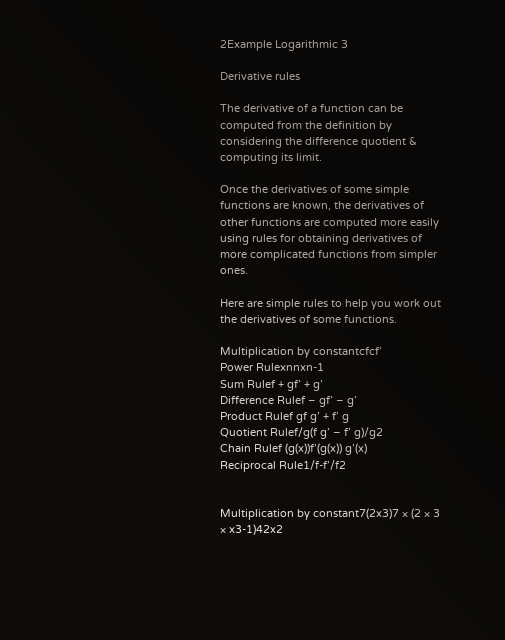2Example Logarithmic 3

Derivative rules

The derivative of a function can be computed from the definition by considering the difference quotient & computing its limit.

Once the derivatives of some simple functions are known, the derivatives of other functions are computed more easily using rules for obtaining derivatives of more complicated functions from simpler ones.

Here are simple rules to help you work out the derivatives of some functions.

Multiplication by constantcfcf’
Power Rulexnnxn-1
Sum Rulef + gf’ + g’
Difference Rulef – gf’ – g’
Product Rulef gf g’ + f’ g
Quotient Rulef/g(f g’ – f’ g)/g2
Chain Rulef (g(x))f’(g(x)) g’(x)
Reciprocal Rule1/f-f’/f2


Multiplication by constant7(2x3)7 × (2 × 3 × x3-1)42x2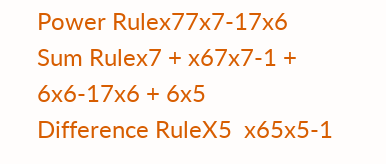Power Rulex77x7-17x6
Sum Rulex7 + x67x7-1 + 6x6-17x6 + 6x5
Difference RuleX5  x65x5-1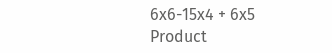6x6-15x4 + 6x5
Product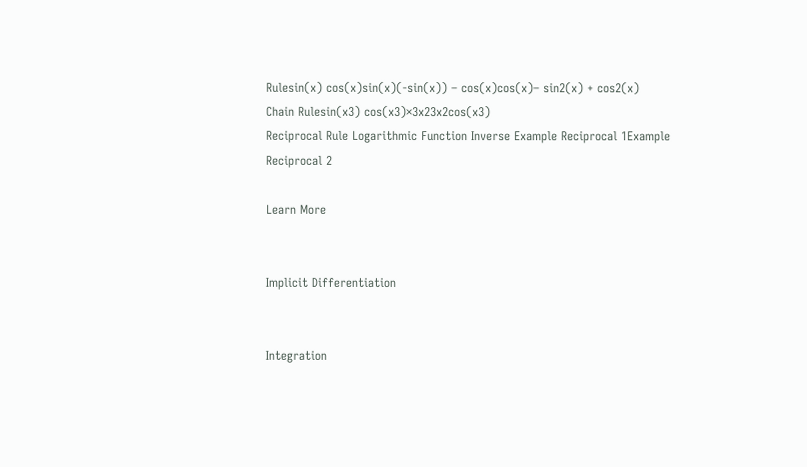Rulesin(x) cos(x)sin(x)(-sin(x)) – cos(x)cos(x)– sin2(x) + cos2(x)
Chain Rulesin(x3) cos(x3)×3x23x2cos(x3)
Reciprocal Rule Logarithmic Function Inverse Example Reciprocal 1Example Reciprocal 2

Learn More


Implicit Differentiation


Integration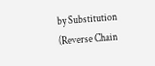by Substitution (Reverse Chain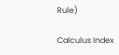Rule)

Calculus Index